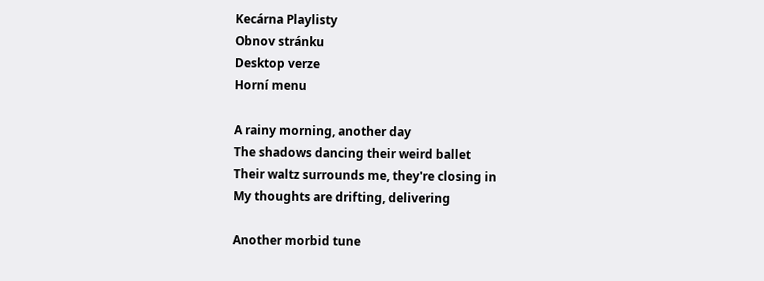Kecárna Playlisty
Obnov stránku
Desktop verze
Horní menu

A rainy morning, another day
The shadows dancing their weird ballet
Their waltz surrounds me, they're closing in
My thoughts are drifting, delivering

Another morbid tune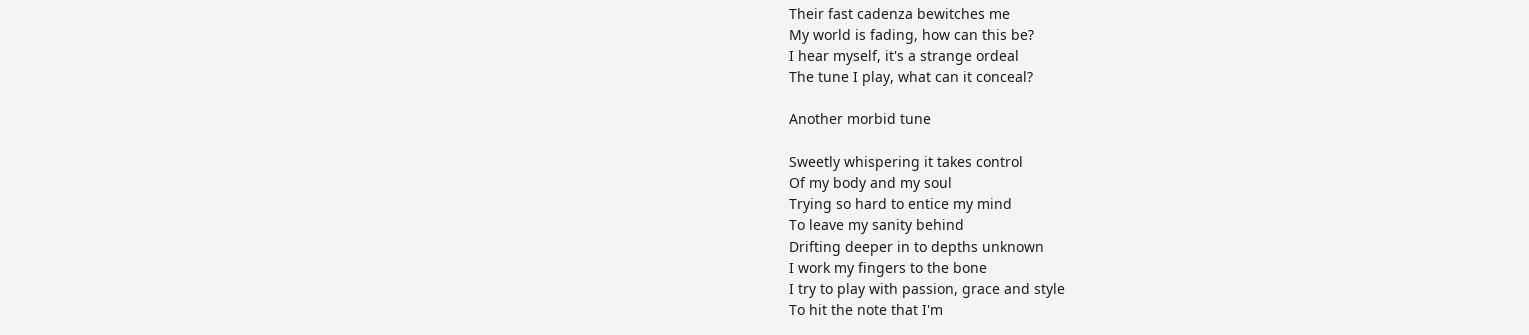Their fast cadenza bewitches me
My world is fading, how can this be?
I hear myself, it's a strange ordeal
The tune I play, what can it conceal?

Another morbid tune

Sweetly whispering it takes control
Of my body and my soul
Trying so hard to entice my mind
To leave my sanity behind
Drifting deeper in to depths unknown
I work my fingers to the bone
I try to play with passion, grace and style
To hit the note that I'm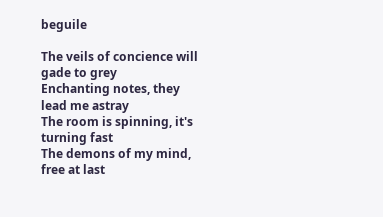beguile

The veils of concience will gade to grey
Enchanting notes, they lead me astray
The room is spinning, it's turning fast
The demons of my mind, free at last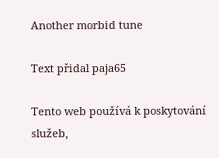Another morbid tune

Text přidal paja65

Tento web používá k poskytování služeb,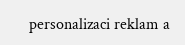personalizaci reklam a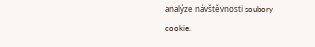analýze návštěvnosti soubory cookie.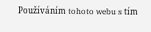Používáním tohoto webu s tím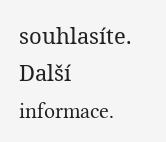souhlasíte. Další informace.